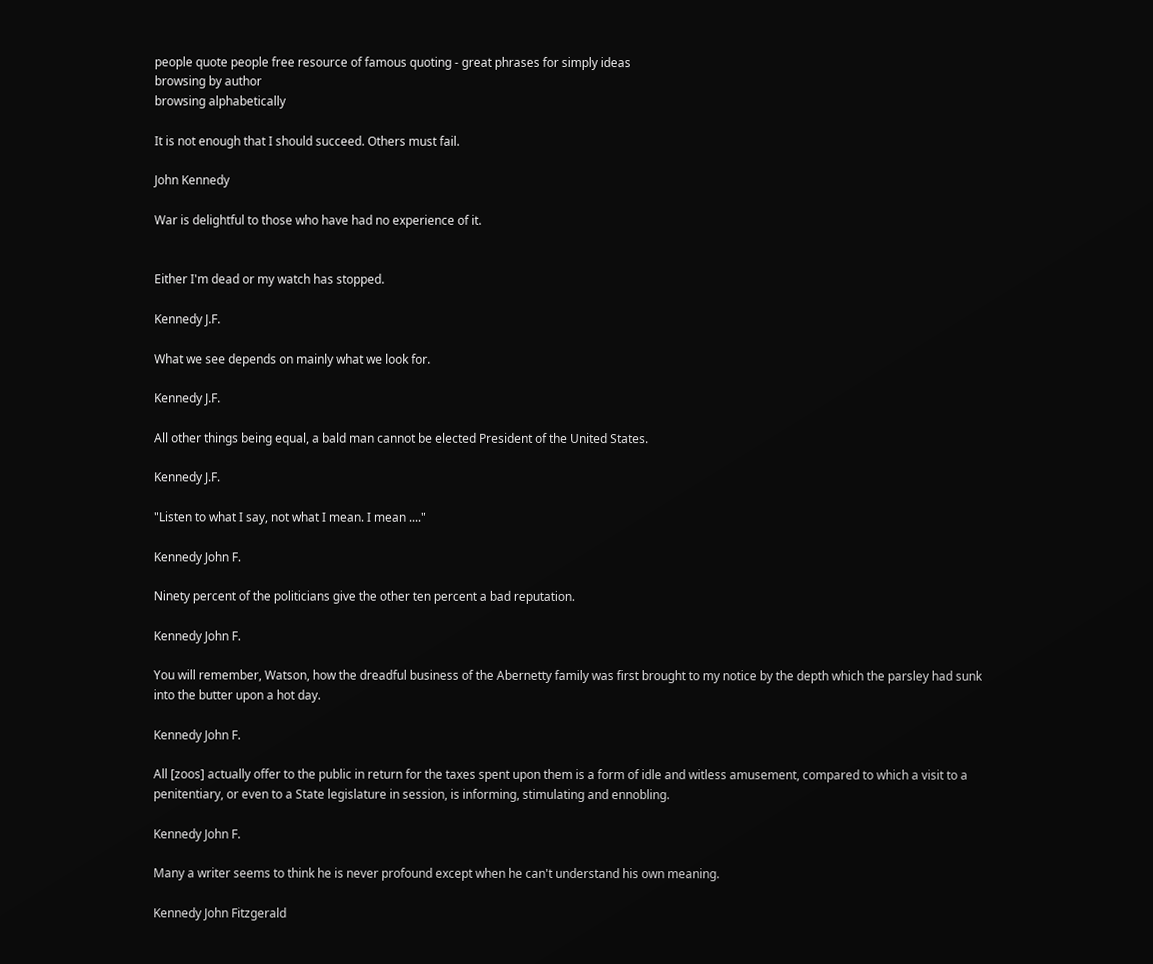people quote people free resource of famous quoting - great phrases for simply ideas
browsing by author
browsing alphabetically

It is not enough that I should succeed. Others must fail.

John Kennedy

War is delightful to those who have had no experience of it.


Either I'm dead or my watch has stopped.

Kennedy J.F.

What we see depends on mainly what we look for.

Kennedy J.F.

All other things being equal, a bald man cannot be elected President of the United States.

Kennedy J.F.

"Listen to what I say, not what I mean. I mean ...."

Kennedy John F.

Ninety percent of the politicians give the other ten percent a bad reputation.

Kennedy John F.

You will remember, Watson, how the dreadful business of the Abernetty family was first brought to my notice by the depth which the parsley had sunk into the butter upon a hot day.

Kennedy John F.

All [zoos] actually offer to the public in return for the taxes spent upon them is a form of idle and witless amusement, compared to which a visit to a penitentiary, or even to a State legislature in session, is informing, stimulating and ennobling.

Kennedy John F.

Many a writer seems to think he is never profound except when he can't understand his own meaning.

Kennedy John Fitzgerald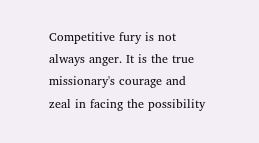Competitive fury is not always anger. It is the true missionary's courage and zeal in facing the possibility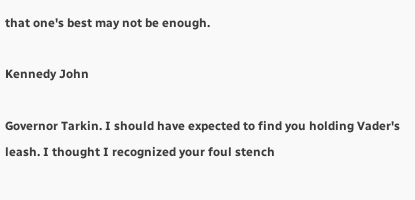that one's best may not be enough.

Kennedy John

Governor Tarkin. I should have expected to find you holding Vader's leash. I thought I recognized your foul stench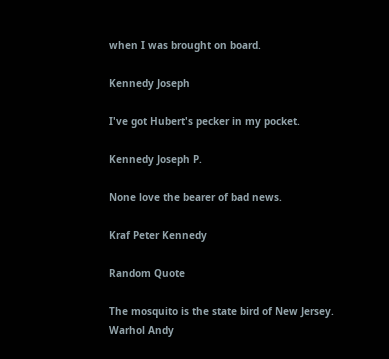when I was brought on board.

Kennedy Joseph

I've got Hubert's pecker in my pocket.

Kennedy Joseph P.

None love the bearer of bad news.

Kraf Peter Kennedy

Random Quote

The mosquito is the state bird of New Jersey.
Warhol Andy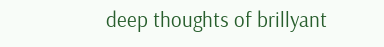deep thoughts of brillyant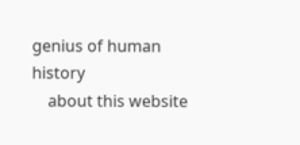genius of human history
    about this website